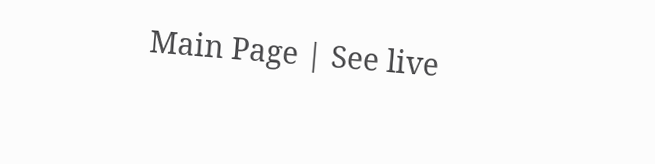Main Page | See live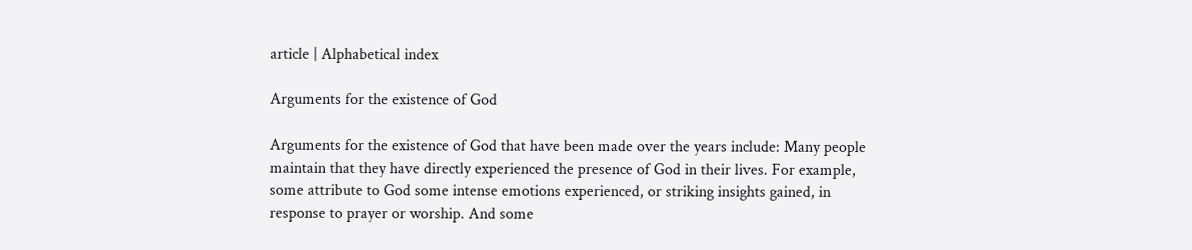article | Alphabetical index

Arguments for the existence of God

Arguments for the existence of God that have been made over the years include: Many people maintain that they have directly experienced the presence of God in their lives. For example, some attribute to God some intense emotions experienced, or striking insights gained, in response to prayer or worship. And some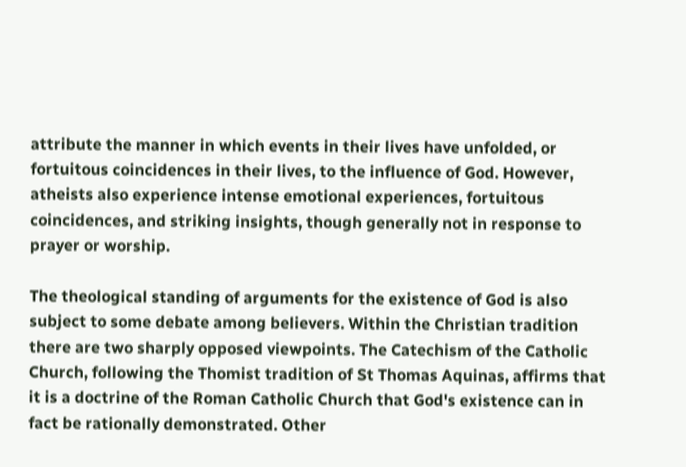attribute the manner in which events in their lives have unfolded, or fortuitous coincidences in their lives, to the influence of God. However, atheists also experience intense emotional experiences, fortuitous coincidences, and striking insights, though generally not in response to prayer or worship.

The theological standing of arguments for the existence of God is also subject to some debate among believers. Within the Christian tradition there are two sharply opposed viewpoints. The Catechism of the Catholic Church, following the Thomist tradition of St Thomas Aquinas, affirms that it is a doctrine of the Roman Catholic Church that God's existence can in fact be rationally demonstrated. Other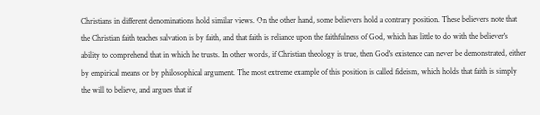Christians in different denominations hold similar views. On the other hand, some believers hold a contrary position. These believers note that the Christian faith teaches salvation is by faith, and that faith is reliance upon the faithfulness of God, which has little to do with the believer's ability to comprehend that in which he trusts. In other words, if Christian theology is true, then God's existence can never be demonstrated, either by empirical means or by philosophical argument. The most extreme example of this position is called fideism, which holds that faith is simply the will to believe, and argues that if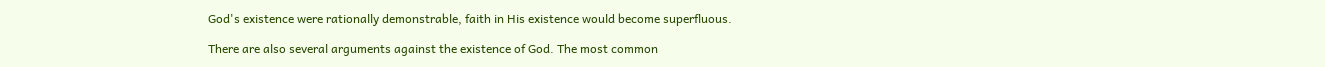God's existence were rationally demonstrable, faith in His existence would become superfluous.

There are also several arguments against the existence of God. The most common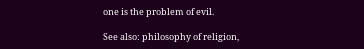one is the problem of evil.

See also: philosophy of religion,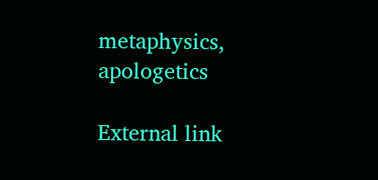metaphysics, apologetics

External link